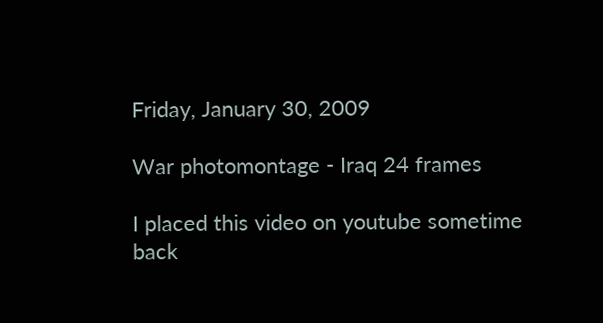Friday, January 30, 2009

War photomontage - Iraq 24 frames

I placed this video on youtube sometime back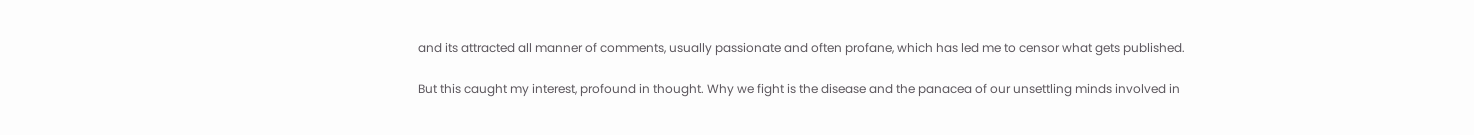and its attracted all manner of comments, usually passionate and often profane, which has led me to censor what gets published.

But this caught my interest, profound in thought. Why we fight is the disease and the panacea of our unsettling minds involved in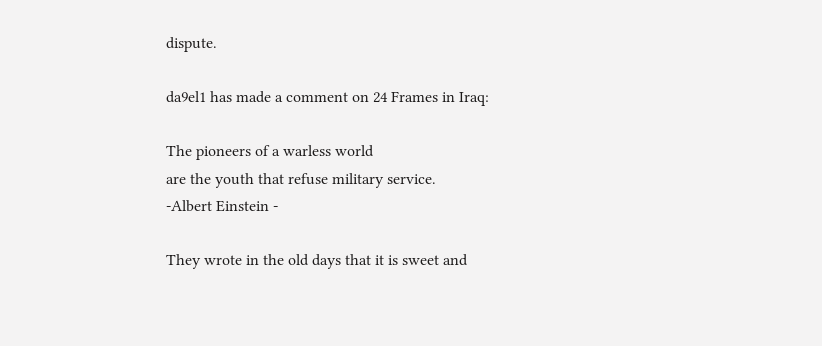dispute.

da9el1 has made a comment on 24 Frames in Iraq:

The pioneers of a warless world
are the youth that refuse military service.
-Albert Einstein -

They wrote in the old days that it is sweet and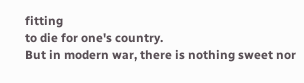fitting
to die for one's country.
But in modern war, there is nothing sweet nor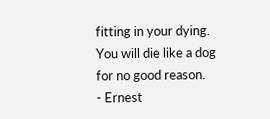fitting in your dying.
You will die like a dog for no good reason.
- Ernest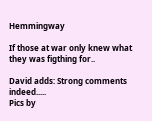Hemmingway

If those at war only knew what they was figthing for..

David adds: Strong comments indeed.....
Pics by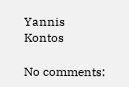Yannis Kontos

No comments: